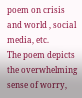poem on crisis and world , social media, etc.
The poem depicts the overwhelming sense of worry,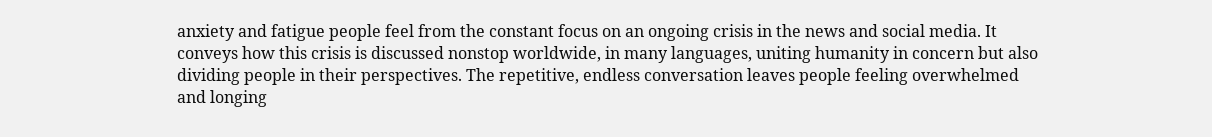anxiety and fatigue people feel from the constant focus on an ongoing crisis in the news and social media. It conveys how this crisis is discussed nonstop worldwide, in many languages, uniting humanity in concern but also dividing people in their perspectives. The repetitive, endless conversation leaves people feeling overwhelmed and longing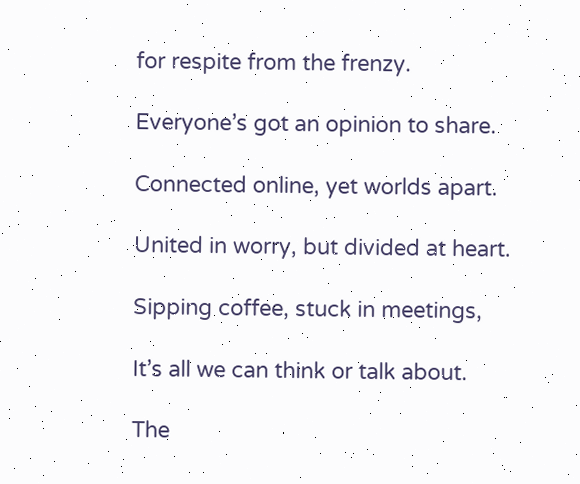for respite from the frenzy.

Everyone’s got an opinion to share.

Connected online, yet worlds apart.

United in worry, but divided at heart.

Sipping coffee, stuck in meetings,

It’s all we can think or talk about.

The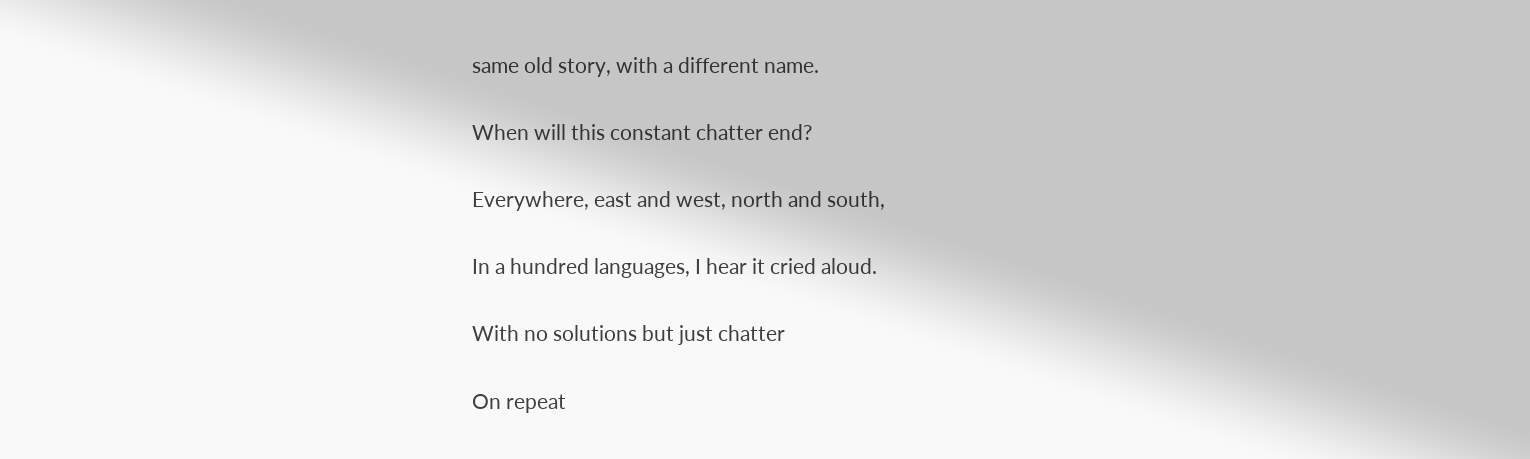same old story, with a different name.

When will this constant chatter end?

Everywhere, east and west, north and south,

In a hundred languages, I hear it cried aloud.

With no solutions but just chatter

On repeat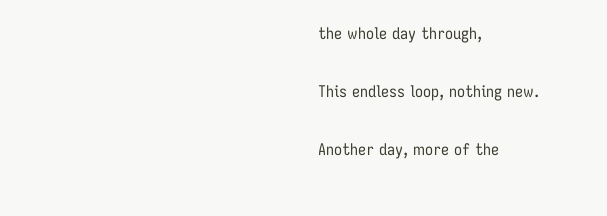the whole day through,

This endless loop, nothing new.

Another day, more of the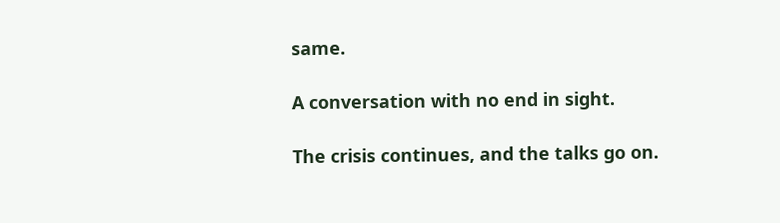same.

A conversation with no end in sight.

The crisis continues, and the talks go on.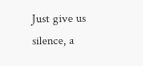Just give us silence, a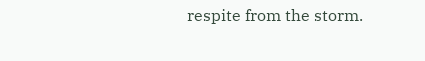respite from the storm.